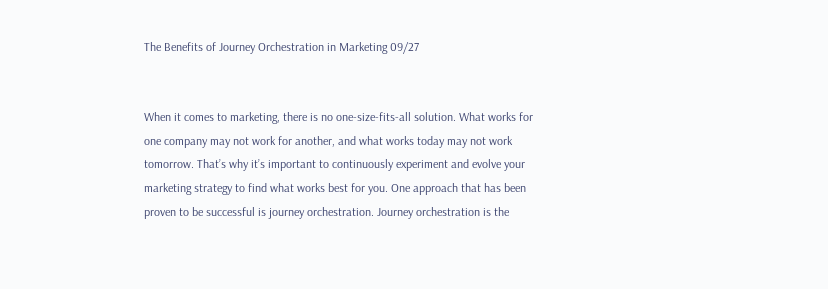The Benefits of Journey Orchestration in Marketing 09/27


When it comes to marketing, there is no one-size-fits-all solution. What works for one company may not work for another, and what works today may not work tomorrow. That’s why it’s important to continuously experiment and evolve your marketing strategy to find what works best for you. One approach that has been proven to be successful is journey orchestration. Journey orchestration is the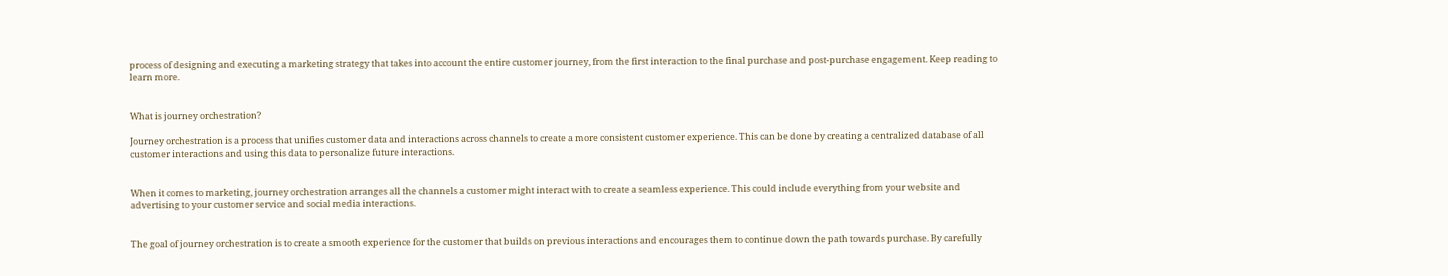process of designing and executing a marketing strategy that takes into account the entire customer journey, from the first interaction to the final purchase and post-purchase engagement. Keep reading to learn more.


What is journey orchestration?

Journey orchestration is a process that unifies customer data and interactions across channels to create a more consistent customer experience. This can be done by creating a centralized database of all customer interactions and using this data to personalize future interactions.


When it comes to marketing, journey orchestration arranges all the channels a customer might interact with to create a seamless experience. This could include everything from your website and advertising to your customer service and social media interactions.


The goal of journey orchestration is to create a smooth experience for the customer that builds on previous interactions and encourages them to continue down the path towards purchase. By carefully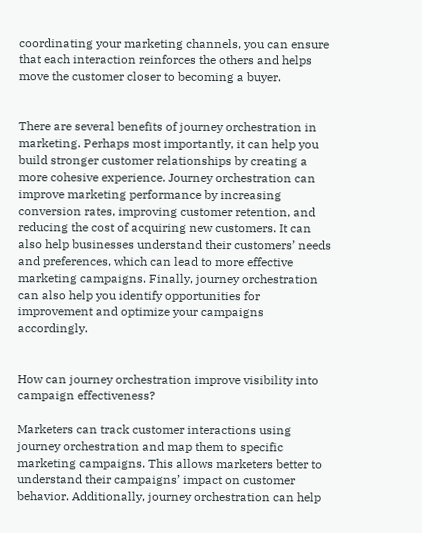coordinating your marketing channels, you can ensure that each interaction reinforces the others and helps move the customer closer to becoming a buyer.


There are several benefits of journey orchestration in marketing. Perhaps most importantly, it can help you build stronger customer relationships by creating a more cohesive experience. Journey orchestration can improve marketing performance by increasing conversion rates, improving customer retention, and reducing the cost of acquiring new customers. It can also help businesses understand their customers’ needs and preferences, which can lead to more effective marketing campaigns. Finally, journey orchestration can also help you identify opportunities for improvement and optimize your campaigns accordingly.


How can journey orchestration improve visibility into campaign effectiveness?

Marketers can track customer interactions using journey orchestration and map them to specific marketing campaigns. This allows marketers better to understand their campaigns’ impact on customer behavior. Additionally, journey orchestration can help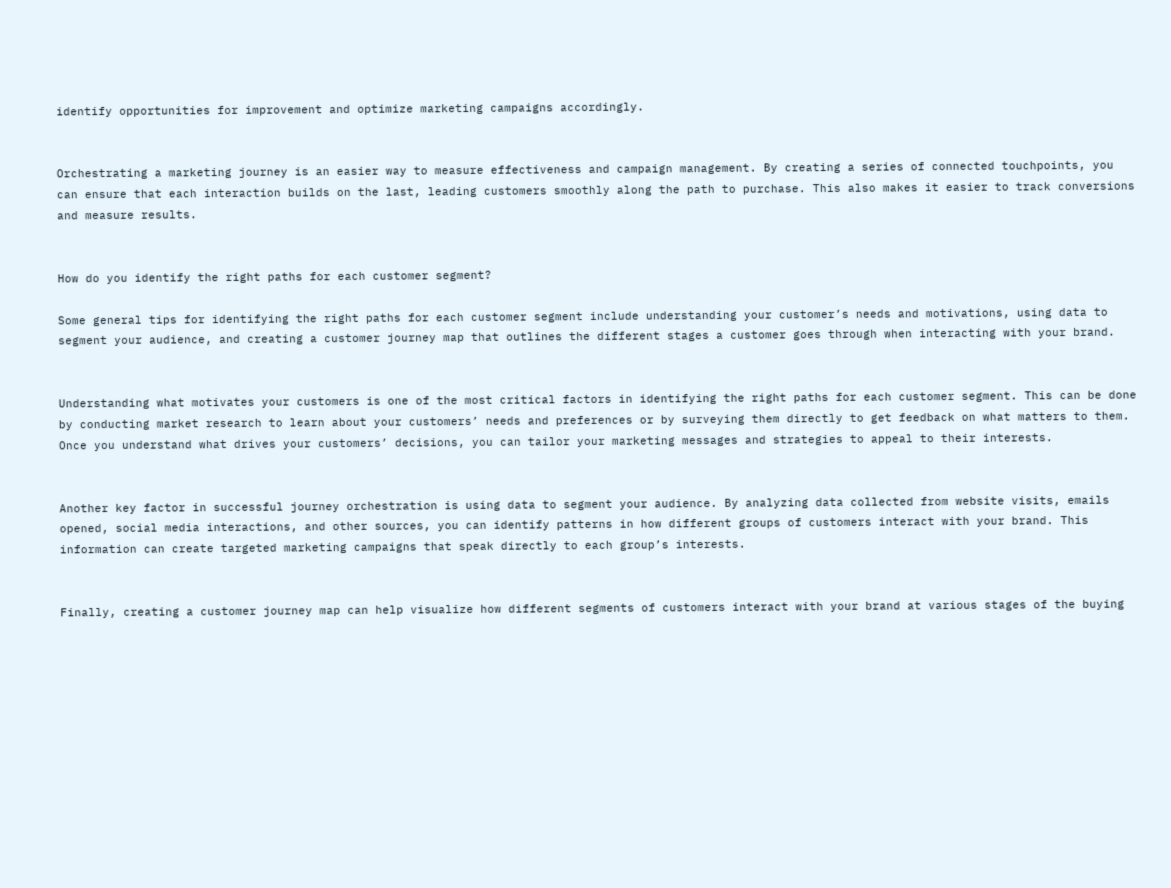identify opportunities for improvement and optimize marketing campaigns accordingly.


Orchestrating a marketing journey is an easier way to measure effectiveness and campaign management. By creating a series of connected touchpoints, you can ensure that each interaction builds on the last, leading customers smoothly along the path to purchase. This also makes it easier to track conversions and measure results.


How do you identify the right paths for each customer segment?

Some general tips for identifying the right paths for each customer segment include understanding your customer’s needs and motivations, using data to segment your audience, and creating a customer journey map that outlines the different stages a customer goes through when interacting with your brand.


Understanding what motivates your customers is one of the most critical factors in identifying the right paths for each customer segment. This can be done by conducting market research to learn about your customers’ needs and preferences or by surveying them directly to get feedback on what matters to them. Once you understand what drives your customers’ decisions, you can tailor your marketing messages and strategies to appeal to their interests.


Another key factor in successful journey orchestration is using data to segment your audience. By analyzing data collected from website visits, emails opened, social media interactions, and other sources, you can identify patterns in how different groups of customers interact with your brand. This information can create targeted marketing campaigns that speak directly to each group’s interests.


Finally, creating a customer journey map can help visualize how different segments of customers interact with your brand at various stages of the buying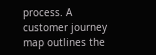process. A customer journey map outlines the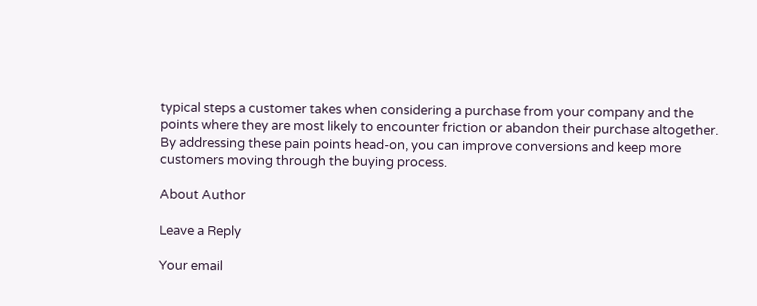typical steps a customer takes when considering a purchase from your company and the points where they are most likely to encounter friction or abandon their purchase altogether. By addressing these pain points head-on, you can improve conversions and keep more customers moving through the buying process.

About Author

Leave a Reply

Your email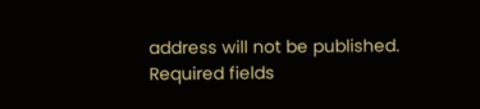address will not be published. Required fields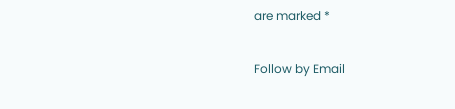are marked *

Follow by Email